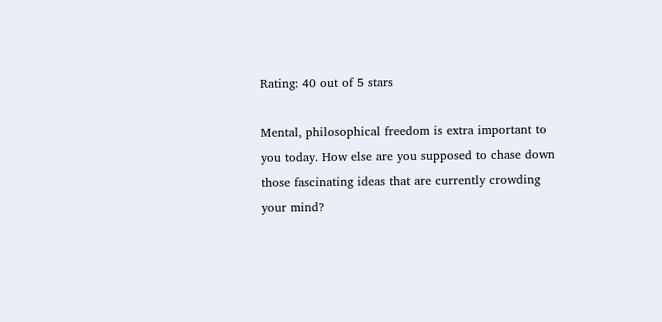Rating: 40 out of 5 stars

Mental, philosophical freedom is extra important to you today. How else are you supposed to chase down those fascinating ideas that are currently crowding your mind?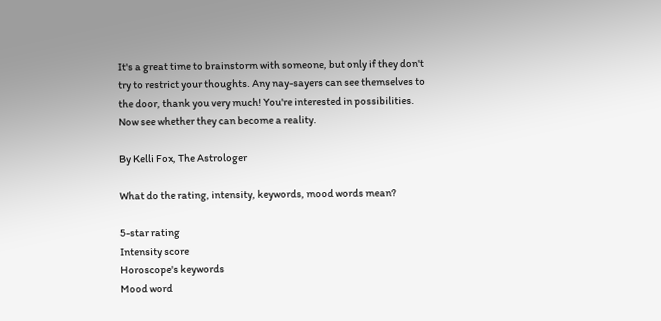It's a great time to brainstorm with someone, but only if they don't try to restrict your thoughts. Any nay-sayers can see themselves to the door, thank you very much! You're interested in possibilities. Now see whether they can become a reality.

By Kelli Fox, The Astrologer

What do the rating, intensity, keywords, mood words mean?

5-star rating
Intensity score
Horoscope's keywords
Mood word